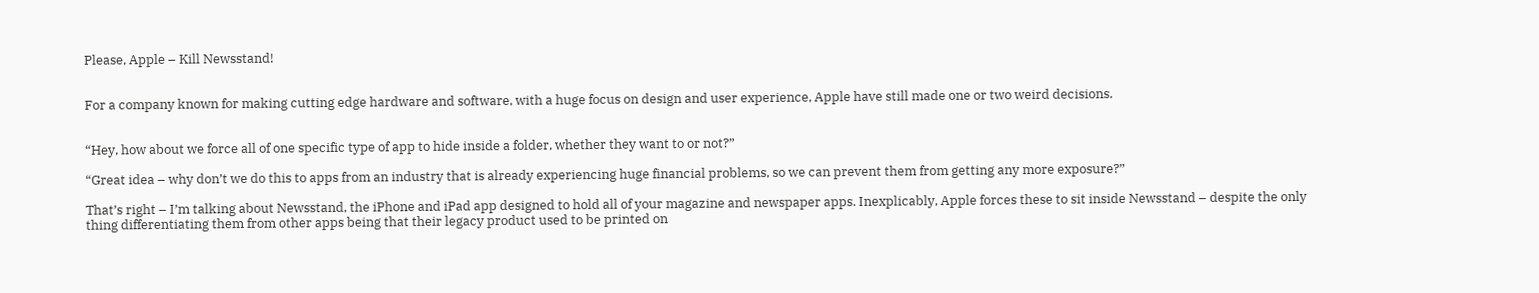Please, Apple – Kill Newsstand!


For a company known for making cutting edge hardware and software, with a huge focus on design and user experience, Apple have still made one or two weird decisions.


“Hey, how about we force all of one specific type of app to hide inside a folder, whether they want to or not?”

“Great idea – why don’t we do this to apps from an industry that is already experiencing huge financial problems, so we can prevent them from getting any more exposure?”

That’s right – I’m talking about Newsstand, the iPhone and iPad app designed to hold all of your magazine and newspaper apps. Inexplicably, Apple forces these to sit inside Newsstand – despite the only thing differentiating them from other apps being that their legacy product used to be printed on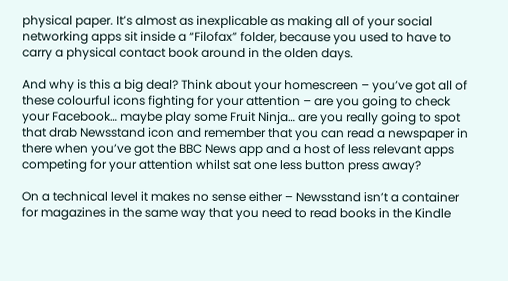physical paper. It’s almost as inexplicable as making all of your social networking apps sit inside a “Filofax” folder, because you used to have to carry a physical contact book around in the olden days.

And why is this a big deal? Think about your homescreen – you’ve got all of these colourful icons fighting for your attention – are you going to check your Facebook… maybe play some Fruit Ninja… are you really going to spot that drab Newsstand icon and remember that you can read a newspaper in there when you’ve got the BBC News app and a host of less relevant apps competing for your attention whilst sat one less button press away?

On a technical level it makes no sense either – Newsstand isn’t a container for magazines in the same way that you need to read books in the Kindle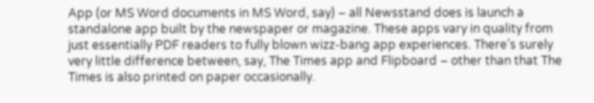App (or MS Word documents in MS Word, say) – all Newsstand does is launch a standalone app built by the newspaper or magazine. These apps vary in quality from just essentially PDF readers to fully blown wizz-bang app experiences. There’s surely very little difference between, say, The Times app and Flipboard – other than that The Times is also printed on paper occasionally.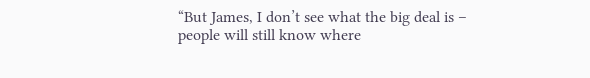“But James, I don’t see what the big deal is – people will still know where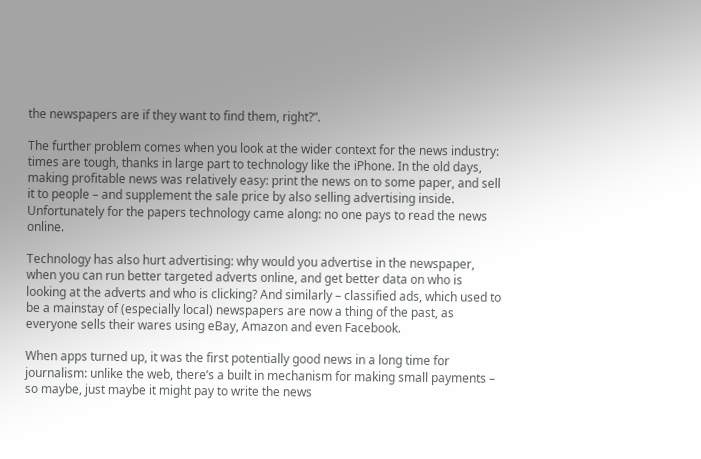the newspapers are if they want to find them, right?”.

The further problem comes when you look at the wider context for the news industry: times are tough, thanks in large part to technology like the iPhone. In the old days, making profitable news was relatively easy: print the news on to some paper, and sell it to people – and supplement the sale price by also selling advertising inside. Unfortunately for the papers technology came along: no one pays to read the news online.

Technology has also hurt advertising: why would you advertise in the newspaper, when you can run better targeted adverts online, and get better data on who is looking at the adverts and who is clicking? And similarly – classified ads, which used to be a mainstay of (especially local) newspapers are now a thing of the past, as everyone sells their wares using eBay, Amazon and even Facebook.

When apps turned up, it was the first potentially good news in a long time for journalism: unlike the web, there’s a built in mechanism for making small payments – so maybe, just maybe it might pay to write the news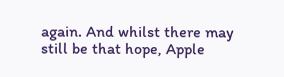again. And whilst there may still be that hope, Apple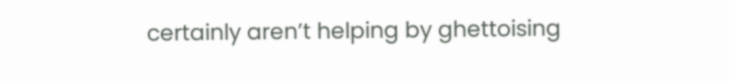certainly aren’t helping by ghettoising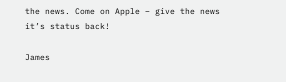the news. Come on Apple – give the news it’s status back!

James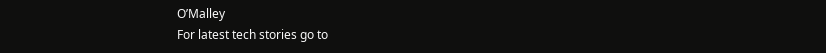O’Malley
For latest tech stories go to